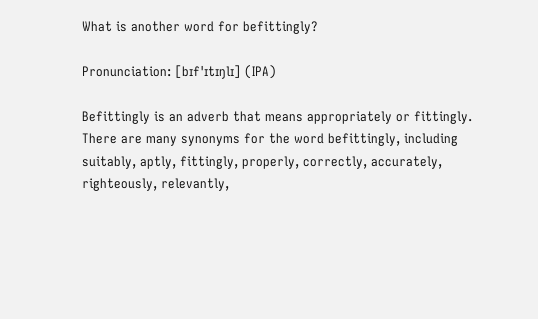What is another word for befittingly?

Pronunciation: [bɪfˈɪtɪŋlɪ] (IPA)

Befittingly is an adverb that means appropriately or fittingly. There are many synonyms for the word befittingly, including suitably, aptly, fittingly, properly, correctly, accurately, righteously, relevantly,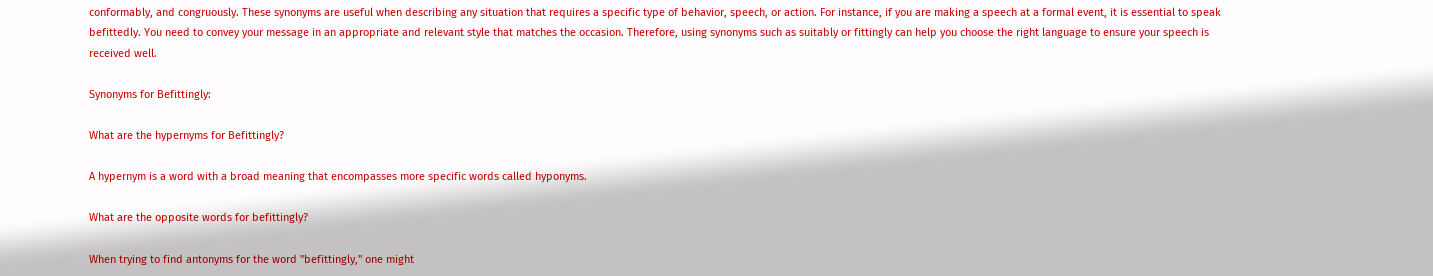conformably, and congruously. These synonyms are useful when describing any situation that requires a specific type of behavior, speech, or action. For instance, if you are making a speech at a formal event, it is essential to speak befittedly. You need to convey your message in an appropriate and relevant style that matches the occasion. Therefore, using synonyms such as suitably or fittingly can help you choose the right language to ensure your speech is received well.

Synonyms for Befittingly:

What are the hypernyms for Befittingly?

A hypernym is a word with a broad meaning that encompasses more specific words called hyponyms.

What are the opposite words for befittingly?

When trying to find antonyms for the word "befittingly," one might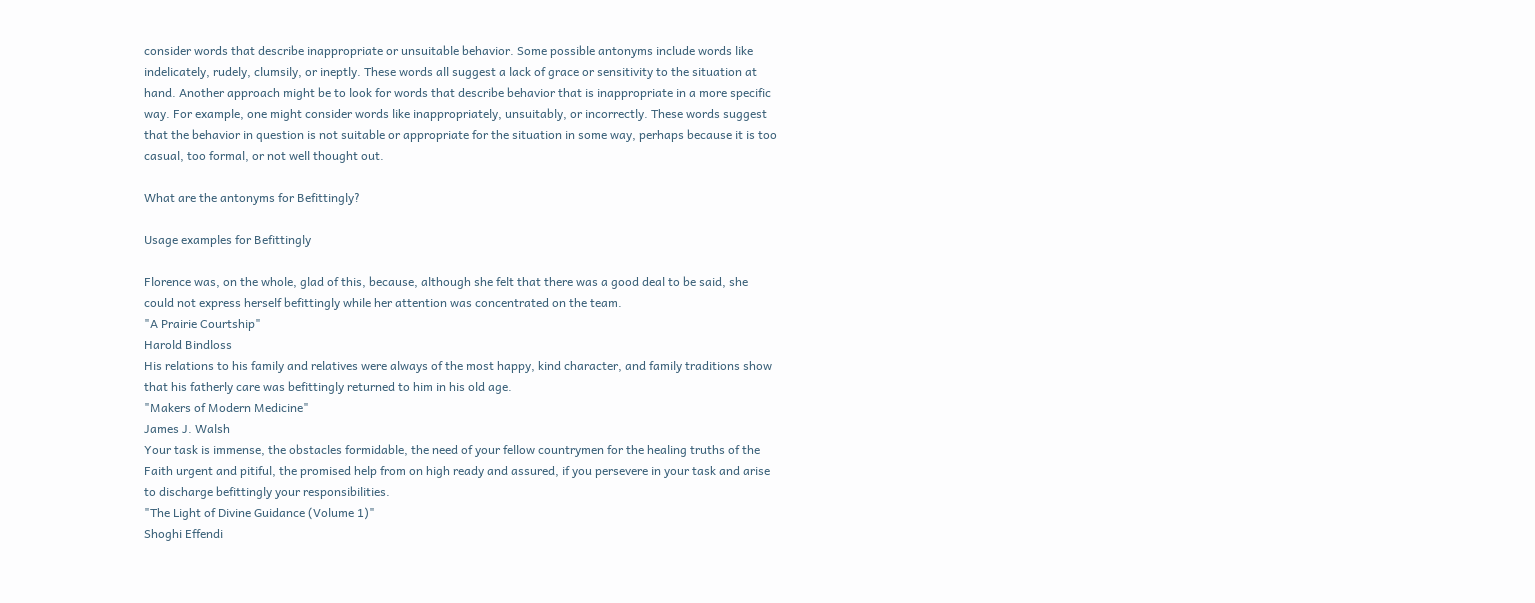consider words that describe inappropriate or unsuitable behavior. Some possible antonyms include words like indelicately, rudely, clumsily, or ineptly. These words all suggest a lack of grace or sensitivity to the situation at hand. Another approach might be to look for words that describe behavior that is inappropriate in a more specific way. For example, one might consider words like inappropriately, unsuitably, or incorrectly. These words suggest that the behavior in question is not suitable or appropriate for the situation in some way, perhaps because it is too casual, too formal, or not well thought out.

What are the antonyms for Befittingly?

Usage examples for Befittingly

Florence was, on the whole, glad of this, because, although she felt that there was a good deal to be said, she could not express herself befittingly while her attention was concentrated on the team.
"A Prairie Courtship"
Harold Bindloss
His relations to his family and relatives were always of the most happy, kind character, and family traditions show that his fatherly care was befittingly returned to him in his old age.
"Makers of Modern Medicine"
James J. Walsh
Your task is immense, the obstacles formidable, the need of your fellow countrymen for the healing truths of the Faith urgent and pitiful, the promised help from on high ready and assured, if you persevere in your task and arise to discharge befittingly your responsibilities.
"The Light of Divine Guidance (Volume 1)"
Shoghi Effendi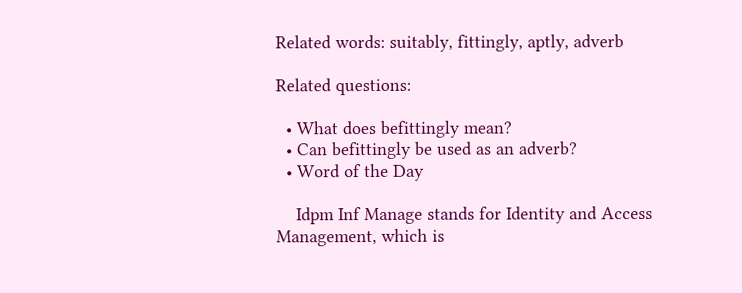Related words: suitably, fittingly, aptly, adverb

Related questions:

  • What does befittingly mean?
  • Can befittingly be used as an adverb?
  • Word of the Day

    Idpm Inf Manage stands for Identity and Access Management, which is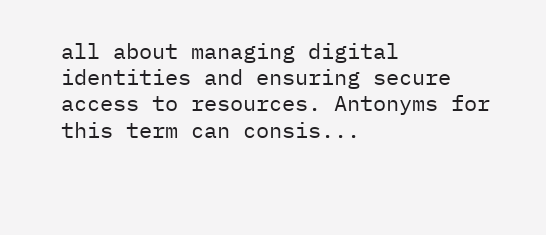all about managing digital identities and ensuring secure access to resources. Antonyms for this term can consis...